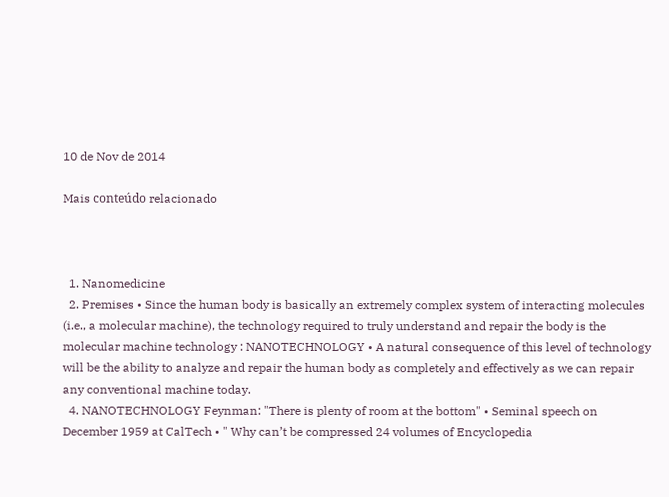10 de Nov de 2014

Mais conteúdo relacionado



  1. Nanomedicine
  2. Premises • Since the human body is basically an extremely complex system of interacting molecules (i.e., a molecular machine), the technology required to truly understand and repair the body is the molecular machine technology : NANOTECHNOLOGY • A natural consequence of this level of technology will be the ability to analyze and repair the human body as completely and effectively as we can repair any conventional machine today.
  4. NANOTECHNOLOGY Feynman: "There is plenty of room at the bottom" • Seminal speech on December 1959 at CalTech • " Why can’t be compressed 24 volumes of Encyclopedia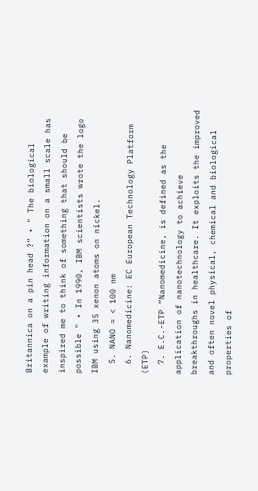Britannica on a pin head ?“ • " The biological example of writing information on a small scale has inspired me to think of something that should be possible " • In 1990, IBM scientists wrote the logo IBM using 35 xenon atoms on nickel.
  5. NANO ≈ < 100 nm
  6. Nanomedicine: EC European Technology Platform (ETP)
  7. E.C.-ETP “Nanomedicine, is defined as the application of nanotechnology to achieve breakthroughs in healthcare. It exploits the improved and often novel physical, chemical and biological properties of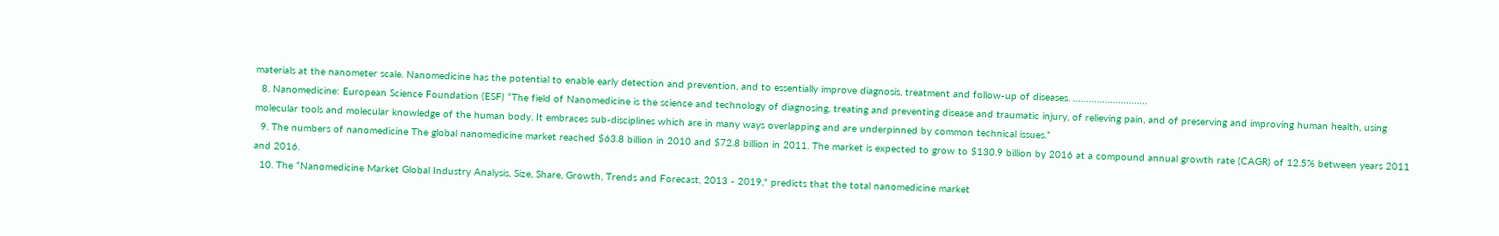materials at the nanometer scale. Nanomedicine has the potential to enable early detection and prevention, and to essentially improve diagnosis, treatment and follow-up of diseases. ……………………….
  8. Nanomedicine: European Science Foundation (ESF) “The field of Nanomedicine is the science and technology of diagnosing, treating and preventing disease and traumatic injury, of relieving pain, and of preserving and improving human health, using molecular tools and molecular knowledge of the human body. It embraces sub-disciplines which are in many ways overlapping and are underpinned by common technical issues.”
  9. The numbers of nanomedicine The global nanomedicine market reached $63.8 billion in 2010 and $72.8 billion in 2011. The market is expected to grow to $130.9 billion by 2016 at a compound annual growth rate (CAGR) of 12.5% between years 2011 and 2016.
  10. The “Nanomedicine Market Global Industry Analysis, Size, Share, Growth, Trends and Forecast, 2013 - 2019," predicts that the total nanomedicine market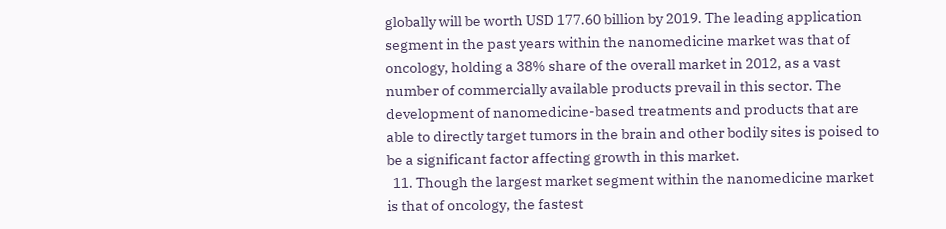globally will be worth USD 177.60 billion by 2019. The leading application segment in the past years within the nanomedicine market was that of oncology, holding a 38% share of the overall market in 2012, as a vast number of commercially available products prevail in this sector. The development of nanomedicine-based treatments and products that are able to directly target tumors in the brain and other bodily sites is poised to be a significant factor affecting growth in this market.
  11. Though the largest market segment within the nanomedicine market is that of oncology, the fastest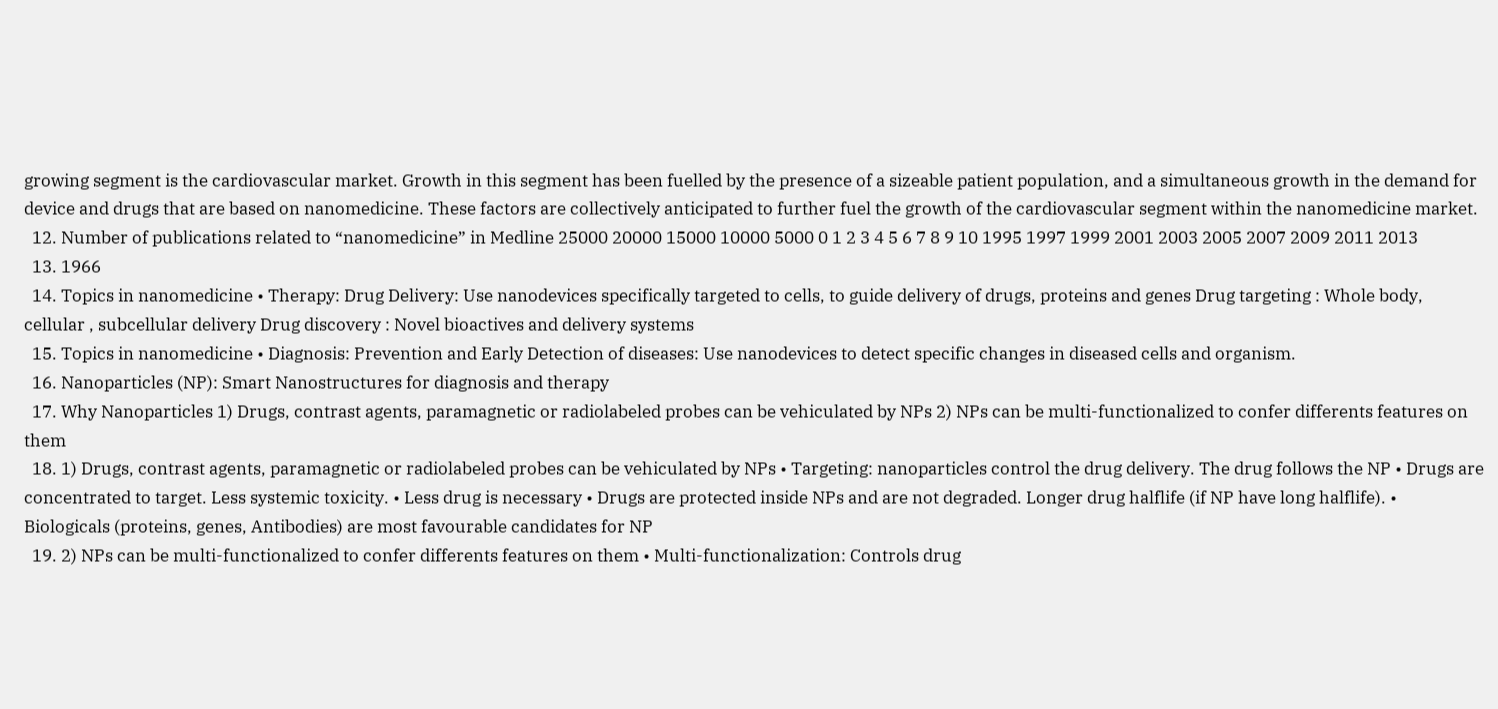growing segment is the cardiovascular market. Growth in this segment has been fuelled by the presence of a sizeable patient population, and a simultaneous growth in the demand for device and drugs that are based on nanomedicine. These factors are collectively anticipated to further fuel the growth of the cardiovascular segment within the nanomedicine market.
  12. Number of publications related to “nanomedicine” in Medline 25000 20000 15000 10000 5000 0 1 2 3 4 5 6 7 8 9 10 1995 1997 1999 2001 2003 2005 2007 2009 2011 2013
  13. 1966
  14. Topics in nanomedicine • Therapy: Drug Delivery: Use nanodevices specifically targeted to cells, to guide delivery of drugs, proteins and genes Drug targeting : Whole body, cellular , subcellular delivery Drug discovery : Novel bioactives and delivery systems
  15. Topics in nanomedicine • Diagnosis: Prevention and Early Detection of diseases: Use nanodevices to detect specific changes in diseased cells and organism.
  16. Nanoparticles (NP): Smart Nanostructures for diagnosis and therapy
  17. Why Nanoparticles 1) Drugs, contrast agents, paramagnetic or radiolabeled probes can be vehiculated by NPs 2) NPs can be multi-functionalized to confer differents features on them
  18. 1) Drugs, contrast agents, paramagnetic or radiolabeled probes can be vehiculated by NPs • Targeting: nanoparticles control the drug delivery. The drug follows the NP • Drugs are concentrated to target. Less systemic toxicity. • Less drug is necessary • Drugs are protected inside NPs and are not degraded. Longer drug halflife (if NP have long halflife). • Biologicals (proteins, genes, Antibodies) are most favourable candidates for NP
  19. 2) NPs can be multi-functionalized to confer differents features on them • Multi-functionalization: Controls drug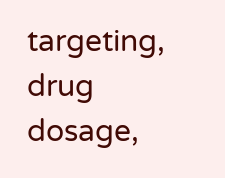targeting, drug dosage,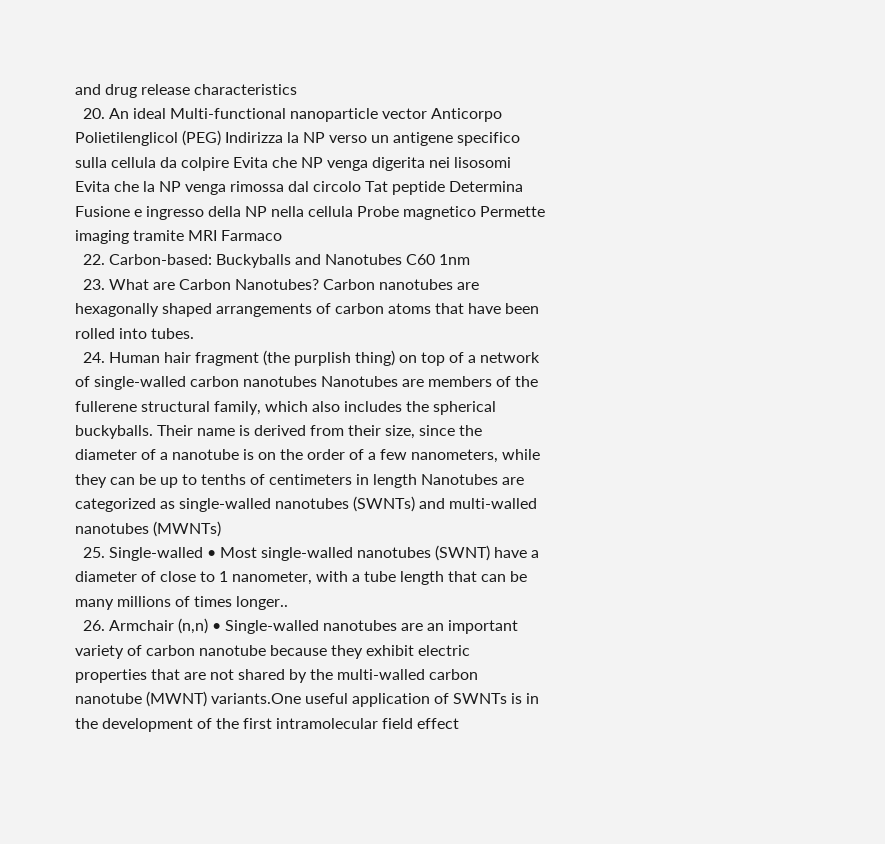and drug release characteristics
  20. An ideal Multi-functional nanoparticle vector Anticorpo Polietilenglicol (PEG) Indirizza la NP verso un antigene specifico sulla cellula da colpire Evita che NP venga digerita nei lisosomi Evita che la NP venga rimossa dal circolo Tat peptide Determina Fusione e ingresso della NP nella cellula Probe magnetico Permette imaging tramite MRI Farmaco
  22. Carbon-based: Buckyballs and Nanotubes C60 1nm
  23. What are Carbon Nanotubes? Carbon nanotubes are hexagonally shaped arrangements of carbon atoms that have been rolled into tubes.
  24. Human hair fragment (the purplish thing) on top of a network of single-walled carbon nanotubes Nanotubes are members of the fullerene structural family, which also includes the spherical buckyballs. Their name is derived from their size, since the diameter of a nanotube is on the order of a few nanometers, while they can be up to tenths of centimeters in length Nanotubes are categorized as single-walled nanotubes (SWNTs) and multi-walled nanotubes (MWNTs)
  25. Single-walled • Most single-walled nanotubes (SWNT) have a diameter of close to 1 nanometer, with a tube length that can be many millions of times longer..
  26. Armchair (n,n) • Single-walled nanotubes are an important variety of carbon nanotube because they exhibit electric properties that are not shared by the multi-walled carbon nanotube (MWNT) variants.One useful application of SWNTs is in the development of the first intramolecular field effect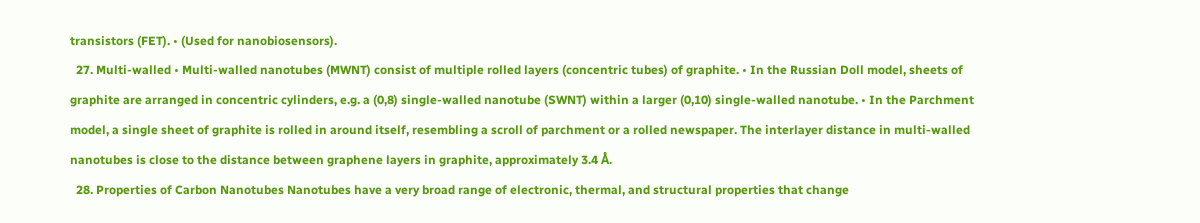transistors (FET). • (Used for nanobiosensors).
  27. Multi-walled • Multi-walled nanotubes (MWNT) consist of multiple rolled layers (concentric tubes) of graphite. • In the Russian Doll model, sheets of graphite are arranged in concentric cylinders, e.g. a (0,8) single-walled nanotube (SWNT) within a larger (0,10) single-walled nanotube. • In the Parchment model, a single sheet of graphite is rolled in around itself, resembling a scroll of parchment or a rolled newspaper. The interlayer distance in multi-walled nanotubes is close to the distance between graphene layers in graphite, approximately 3.4 Å.
  28. Properties of Carbon Nanotubes Nanotubes have a very broad range of electronic, thermal, and structural properties that change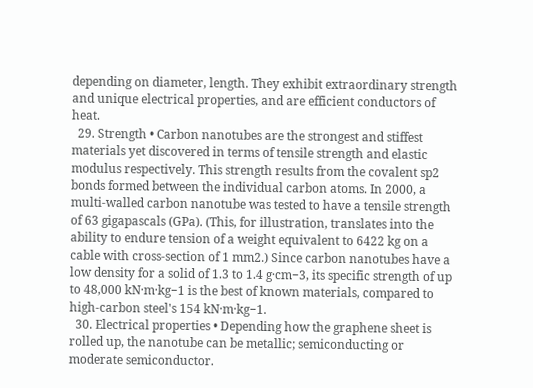depending on diameter, length. They exhibit extraordinary strength and unique electrical properties, and are efficient conductors of heat.
  29. Strength • Carbon nanotubes are the strongest and stiffest materials yet discovered in terms of tensile strength and elastic modulus respectively. This strength results from the covalent sp2 bonds formed between the individual carbon atoms. In 2000, a multi-walled carbon nanotube was tested to have a tensile strength of 63 gigapascals (GPa). (This, for illustration, translates into the ability to endure tension of a weight equivalent to 6422 kg on a cable with cross-section of 1 mm2.) Since carbon nanotubes have a low density for a solid of 1.3 to 1.4 g·cm−3, its specific strength of up to 48,000 kN·m·kg−1 is the best of known materials, compared to high-carbon steel's 154 kN·m·kg−1.
  30. Electrical properties • Depending how the graphene sheet is rolled up, the nanotube can be metallic; semiconducting or moderate semiconductor.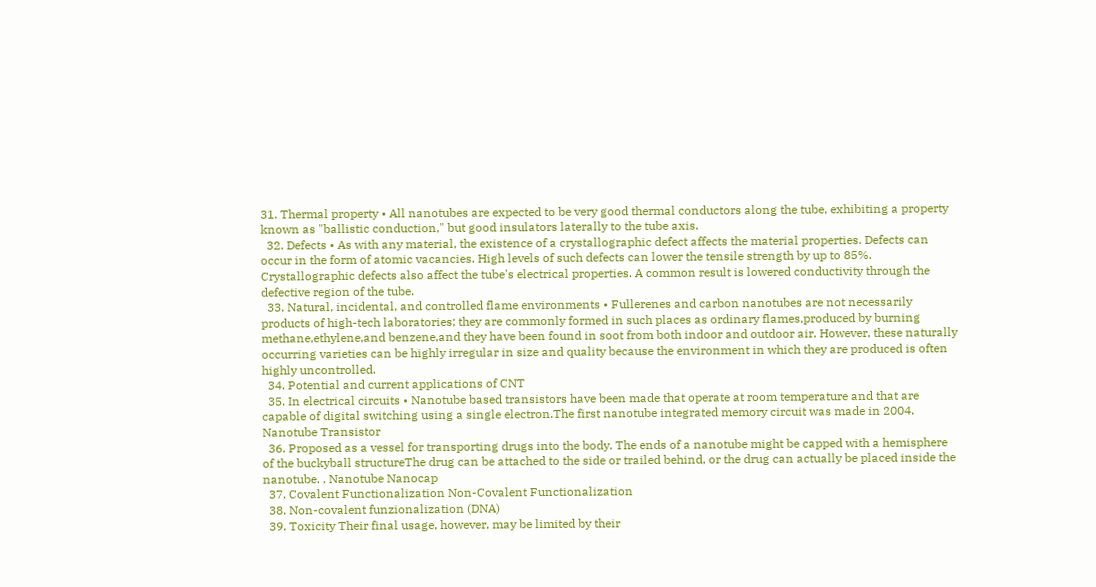31. Thermal property • All nanotubes are expected to be very good thermal conductors along the tube, exhibiting a property known as "ballistic conduction," but good insulators laterally to the tube axis.
  32. Defects • As with any material, the existence of a crystallographic defect affects the material properties. Defects can occur in the form of atomic vacancies. High levels of such defects can lower the tensile strength by up to 85%. Crystallographic defects also affect the tube's electrical properties. A common result is lowered conductivity through the defective region of the tube.
  33. Natural, incidental, and controlled flame environments • Fullerenes and carbon nanotubes are not necessarily products of high-tech laboratories; they are commonly formed in such places as ordinary flames,produced by burning methane,ethylene,and benzene,and they have been found in soot from both indoor and outdoor air. However, these naturally occurring varieties can be highly irregular in size and quality because the environment in which they are produced is often highly uncontrolled.
  34. Potential and current applications of CNT
  35. In electrical circuits • Nanotube based transistors have been made that operate at room temperature and that are capable of digital switching using a single electron.The first nanotube integrated memory circuit was made in 2004. Nanotube Transistor
  36. Proposed as a vessel for transporting drugs into the body. The ends of a nanotube might be capped with a hemisphere of the buckyball structureThe drug can be attached to the side or trailed behind, or the drug can actually be placed inside the nanotube. . Nanotube Nanocap
  37. Covalent Functionalization Non-Covalent Functionalization
  38. Non-covalent funzionalization (DNA)
  39. Toxicity Their final usage, however, may be limited by their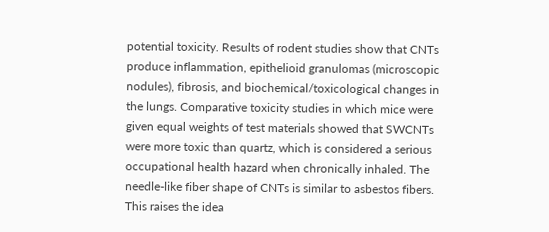potential toxicity. Results of rodent studies show that CNTs produce inflammation, epithelioid granulomas (microscopic nodules), fibrosis, and biochemical/toxicological changes in the lungs. Comparative toxicity studies in which mice were given equal weights of test materials showed that SWCNTs were more toxic than quartz, which is considered a serious occupational health hazard when chronically inhaled. The needle-like fiber shape of CNTs is similar to asbestos fibers. This raises the idea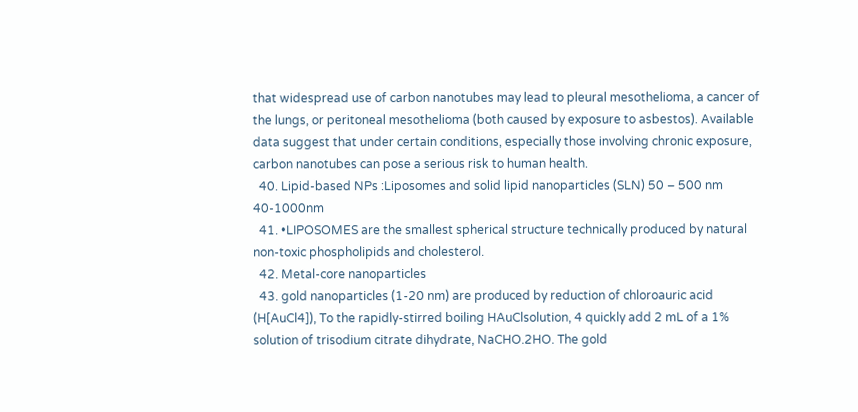that widespread use of carbon nanotubes may lead to pleural mesothelioma, a cancer of the lungs, or peritoneal mesothelioma (both caused by exposure to asbestos). Available data suggest that under certain conditions, especially those involving chronic exposure, carbon nanotubes can pose a serious risk to human health.
  40. Lipid-based NPs :Liposomes and solid lipid nanoparticles (SLN) 50 – 500 nm 40-1000nm
  41. •LIPOSOMES are the smallest spherical structure technically produced by natural non-toxic phospholipids and cholesterol.
  42. Metal-core nanoparticles
  43. gold nanoparticles (1-20 nm) are produced by reduction of chloroauric acid (H[AuCl4]), To the rapidly-stirred boiling HAuClsolution, 4 quickly add 2 mL of a 1% solution of trisodium citrate dihydrate, NaCHO.2HO. The gold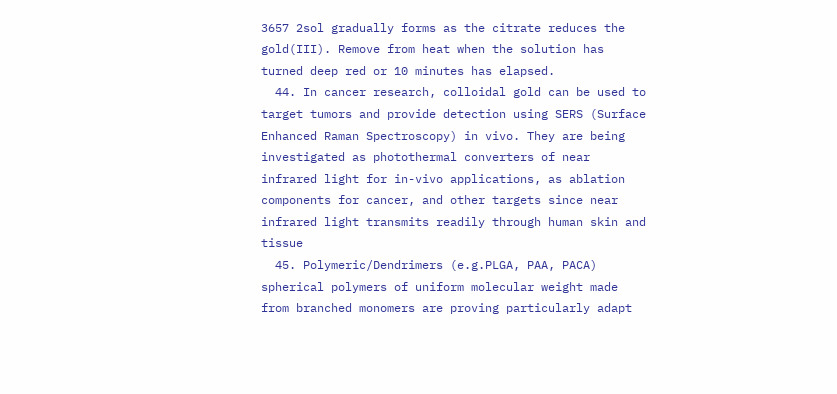3657 2sol gradually forms as the citrate reduces the gold(III). Remove from heat when the solution has turned deep red or 10 minutes has elapsed.
  44. In cancer research, colloidal gold can be used to target tumors and provide detection using SERS (Surface Enhanced Raman Spectroscopy) in vivo. They are being investigated as photothermal converters of near infrared light for in-vivo applications, as ablation components for cancer, and other targets since near infrared light transmits readily through human skin and tissue
  45. Polymeric/Dendrimers (e.g.PLGA, PAA, PACA) spherical polymers of uniform molecular weight made from branched monomers are proving particularly adapt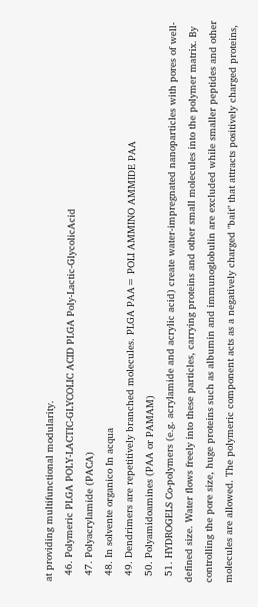at providing multifunctional modularity.
  46. Polymeric PLGA POLY-LACTIC-GLYCOLIC ACID PLGA Poly-Lactic-GlycolicAcid
  47. Polyacrylamide (PACA)
  48. In solvente organico In acqua
  49. Dendrimers are repetitively branched molecules. PLGA PAA= POLI AMMINO AMMIDE PAA
  50. Polyamidoamines (PAA or PAMAM)
  51. HYDROGELS Co-polymers (e.g. acrylamide and acrylic acid) create water-impregnated nanoparticles with pores of well-defined size. Water flows freely into these particles, carrying proteins and other small molecules into the polymer matrix. By controlling the pore size, huge proteins such as albumin and immunoglobulin are excluded while smaller peptides and other molecules are allowed. The polymeric component acts as a negatively charged "bait" that attracts positively charged proteins,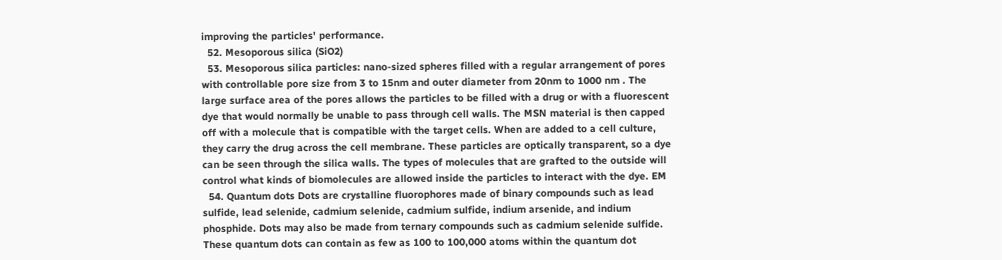improving the particles' performance.
  52. Mesoporous silica (SiO2)
  53. Mesoporous silica particles: nano-sized spheres filled with a regular arrangement of pores with controllable pore size from 3 to 15nm and outer diameter from 20nm to 1000 nm . The large surface area of the pores allows the particles to be filled with a drug or with a fluorescent dye that would normally be unable to pass through cell walls. The MSN material is then capped off with a molecule that is compatible with the target cells. When are added to a cell culture, they carry the drug across the cell membrane. These particles are optically transparent, so a dye can be seen through the silica walls. The types of molecules that are grafted to the outside will control what kinds of biomolecules are allowed inside the particles to interact with the dye. EM
  54. Quantum dots Dots are crystalline fluorophores made of binary compounds such as lead sulfide, lead selenide, cadmium selenide, cadmium sulfide, indium arsenide, and indium phosphide. Dots may also be made from ternary compounds such as cadmium selenide sulfide. These quantum dots can contain as few as 100 to 100,000 atoms within the quantum dot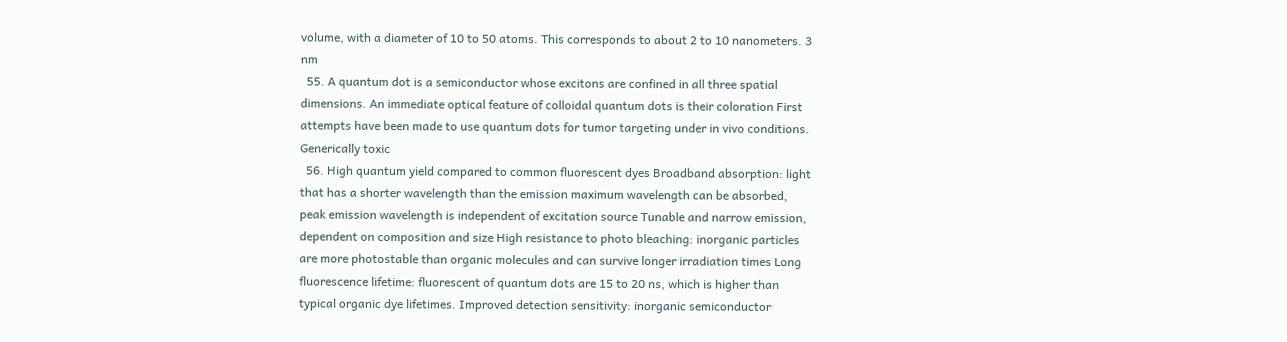volume, with a diameter of 10 to 50 atoms. This corresponds to about 2 to 10 nanometers. 3 nm
  55. A quantum dot is a semiconductor whose excitons are confined in all three spatial dimensions. An immediate optical feature of colloidal quantum dots is their coloration First attempts have been made to use quantum dots for tumor targeting under in vivo conditions. Generically toxic
  56. High quantum yield compared to common fluorescent dyes Broadband absorption: light that has a shorter wavelength than the emission maximum wavelength can be absorbed, peak emission wavelength is independent of excitation source Tunable and narrow emission, dependent on composition and size High resistance to photo bleaching: inorganic particles are more photostable than organic molecules and can survive longer irradiation times Long fluorescence lifetime: fluorescent of quantum dots are 15 to 20 ns, which is higher than typical organic dye lifetimes. Improved detection sensitivity: inorganic semiconductor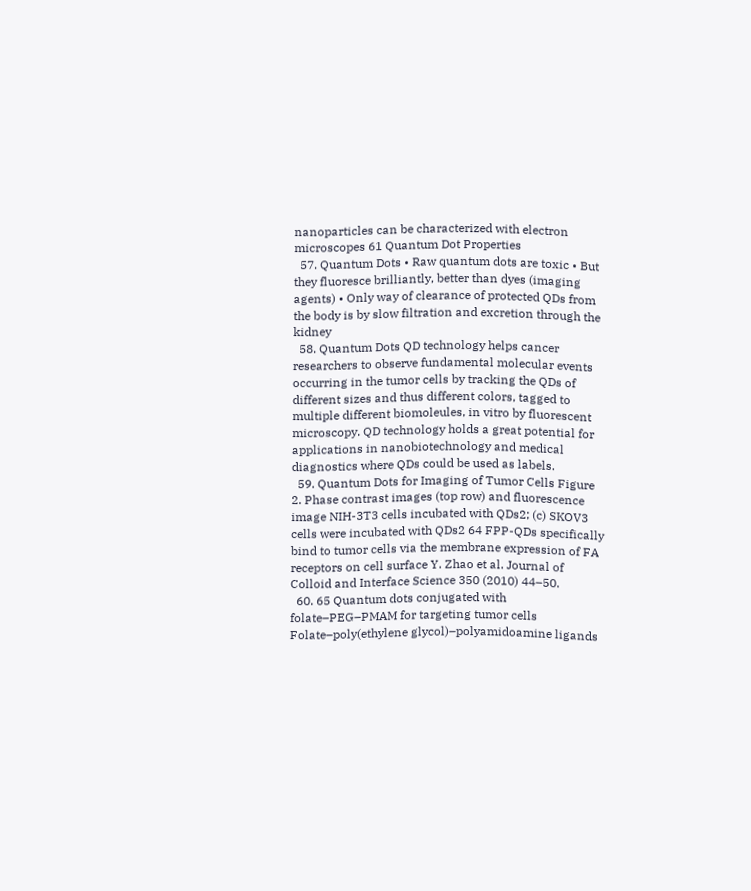nanoparticles can be characterized with electron microscopes 61 Quantum Dot Properties
  57. Quantum Dots • Raw quantum dots are toxic • But they fluoresce brilliantly, better than dyes (imaging agents) • Only way of clearance of protected QDs from the body is by slow filtration and excretion through the kidney
  58. Quantum Dots QD technology helps cancer researchers to observe fundamental molecular events occurring in the tumor cells by tracking the QDs of different sizes and thus different colors, tagged to multiple different biomoleules, in vitro by fluorescent microscopy. QD technology holds a great potential for applications in nanobiotechnology and medical diagnostics where QDs could be used as labels.
  59. Quantum Dots for Imaging of Tumor Cells Figure 2. Phase contrast images (top row) and fluorescence image NIH-3T3 cells incubated with QDs2; (c) SKOV3 cells were incubated with QDs2 64 FPP-QDs specifically bind to tumor cells via the membrane expression of FA receptors on cell surface Y. Zhao et al. Journal of Colloid and Interface Science 350 (2010) 44–50.
  60. 65 Quantum dots conjugated with folate–PEG–PMAM for targeting tumor cells Folate–poly(ethylene glycol)–polyamidoamine ligands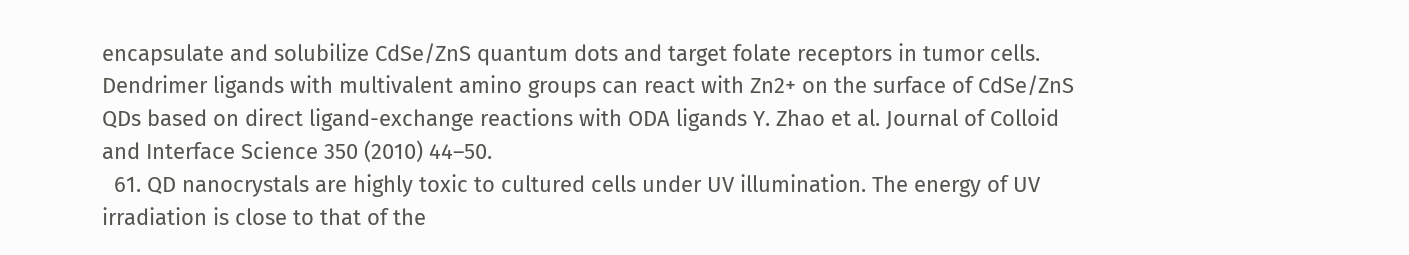encapsulate and solubilize CdSe/ZnS quantum dots and target folate receptors in tumor cells. Dendrimer ligands with multivalent amino groups can react with Zn2+ on the surface of CdSe/ZnS QDs based on direct ligand-exchange reactions with ODA ligands Y. Zhao et al. Journal of Colloid and Interface Science 350 (2010) 44–50.
  61. QD nanocrystals are highly toxic to cultured cells under UV illumination. The energy of UV irradiation is close to that of the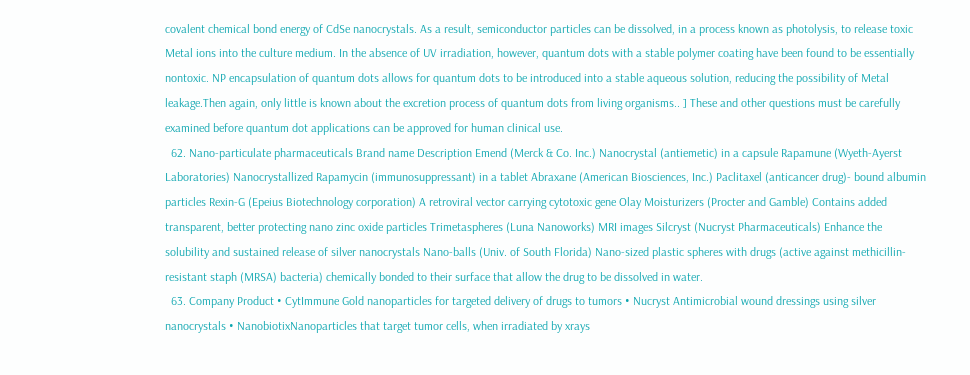covalent chemical bond energy of CdSe nanocrystals. As a result, semiconductor particles can be dissolved, in a process known as photolysis, to release toxic Metal ions into the culture medium. In the absence of UV irradiation, however, quantum dots with a stable polymer coating have been found to be essentially nontoxic. NP encapsulation of quantum dots allows for quantum dots to be introduced into a stable aqueous solution, reducing the possibility of Metal leakage.Then again, only little is known about the excretion process of quantum dots from living organisms.. ] These and other questions must be carefully examined before quantum dot applications can be approved for human clinical use.
  62. Nano-particulate pharmaceuticals Brand name Description Emend (Merck & Co. Inc.) Nanocrystal (antiemetic) in a capsule Rapamune (Wyeth-Ayerst Laboratories) Nanocrystallized Rapamycin (immunosuppressant) in a tablet Abraxane (American Biosciences, Inc.) Paclitaxel (anticancer drug)- bound albumin particles Rexin-G (Epeius Biotechnology corporation) A retroviral vector carrying cytotoxic gene Olay Moisturizers (Procter and Gamble) Contains added transparent, better protecting nano zinc oxide particles Trimetaspheres (Luna Nanoworks) MRI images Silcryst (Nucryst Pharmaceuticals) Enhance the solubility and sustained release of silver nanocrystals Nano-balls (Univ. of South Florida) Nano-sized plastic spheres with drugs (active against methicillin-resistant staph (MRSA) bacteria) chemically bonded to their surface that allow the drug to be dissolved in water.
  63. Company Product • CytImmune Gold nanoparticles for targeted delivery of drugs to tumors • Nucryst Antimicrobial wound dressings using silver nanocrystals • NanobiotixNanoparticles that target tumor cells, when irradiated by xrays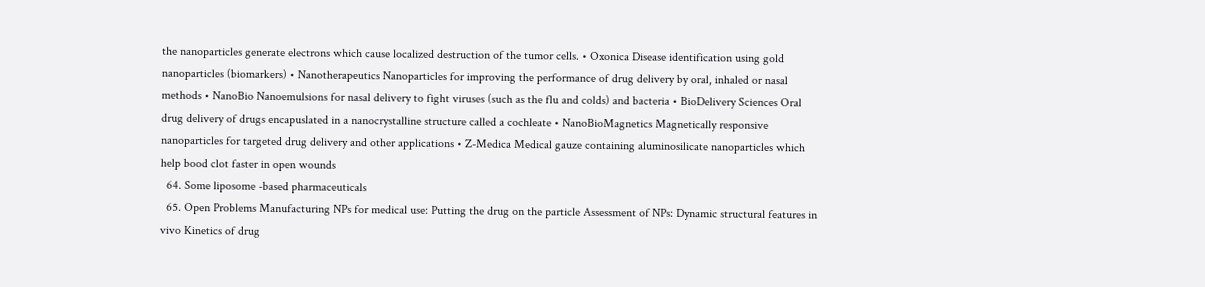the nanoparticles generate electrons which cause localized destruction of the tumor cells. • Oxonica Disease identification using gold nanoparticles (biomarkers) • Nanotherapeutics Nanoparticles for improving the performance of drug delivery by oral, inhaled or nasal methods • NanoBio Nanoemulsions for nasal delivery to fight viruses (such as the flu and colds) and bacteria • BioDelivery Sciences Oral drug delivery of drugs encapuslated in a nanocrystalline structure called a cochleate • NanoBioMagnetics Magnetically responsive nanoparticles for targeted drug delivery and other applications • Z-Medica Medical gauze containing aluminosilicate nanoparticles which help bood clot faster in open wounds
  64. Some liposome -based pharmaceuticals
  65. Open Problems Manufacturing NPs for medical use: Putting the drug on the particle Assessment of NPs: Dynamic structural features in vivo Kinetics of drug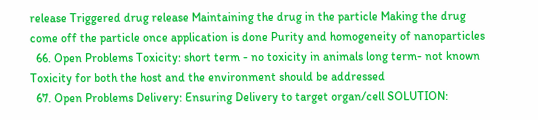release Triggered drug release Maintaining the drug in the particle Making the drug come off the particle once application is done Purity and homogeneity of nanoparticles
  66. Open Problems Toxicity: short term - no toxicity in animals long term- not known Toxicity for both the host and the environment should be addressed
  67. Open Problems Delivery: Ensuring Delivery to target organ/cell SOLUTION: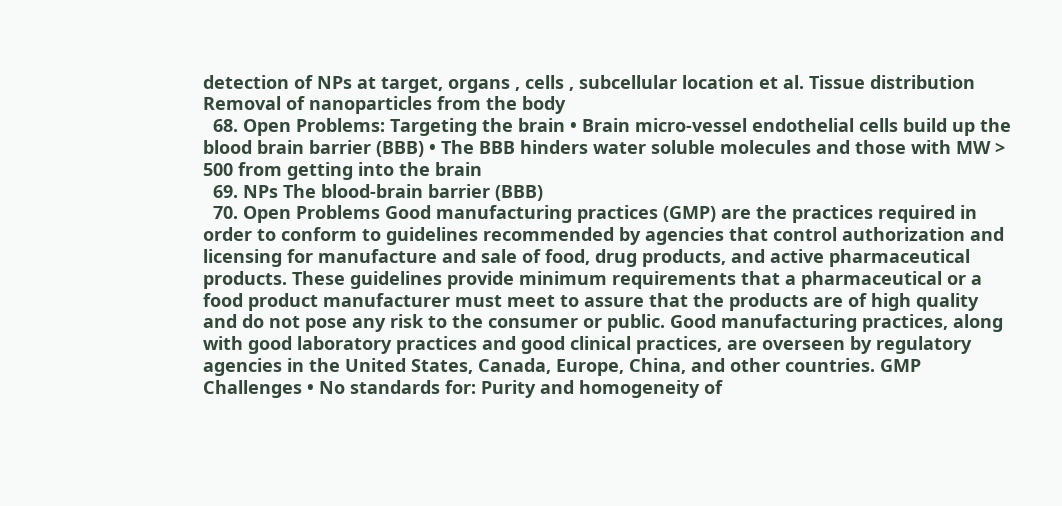detection of NPs at target, organs , cells , subcellular location et al. Tissue distribution Removal of nanoparticles from the body
  68. Open Problems: Targeting the brain • Brain micro-vessel endothelial cells build up the blood brain barrier (BBB) • The BBB hinders water soluble molecules and those with MW > 500 from getting into the brain
  69. NPs The blood-brain barrier (BBB)
  70. Open Problems Good manufacturing practices (GMP) are the practices required in order to conform to guidelines recommended by agencies that control authorization and licensing for manufacture and sale of food, drug products, and active pharmaceutical products. These guidelines provide minimum requirements that a pharmaceutical or a food product manufacturer must meet to assure that the products are of high quality and do not pose any risk to the consumer or public. Good manufacturing practices, along with good laboratory practices and good clinical practices, are overseen by regulatory agencies in the United States, Canada, Europe, China, and other countries. GMP Challenges • No standards for: Purity and homogeneity of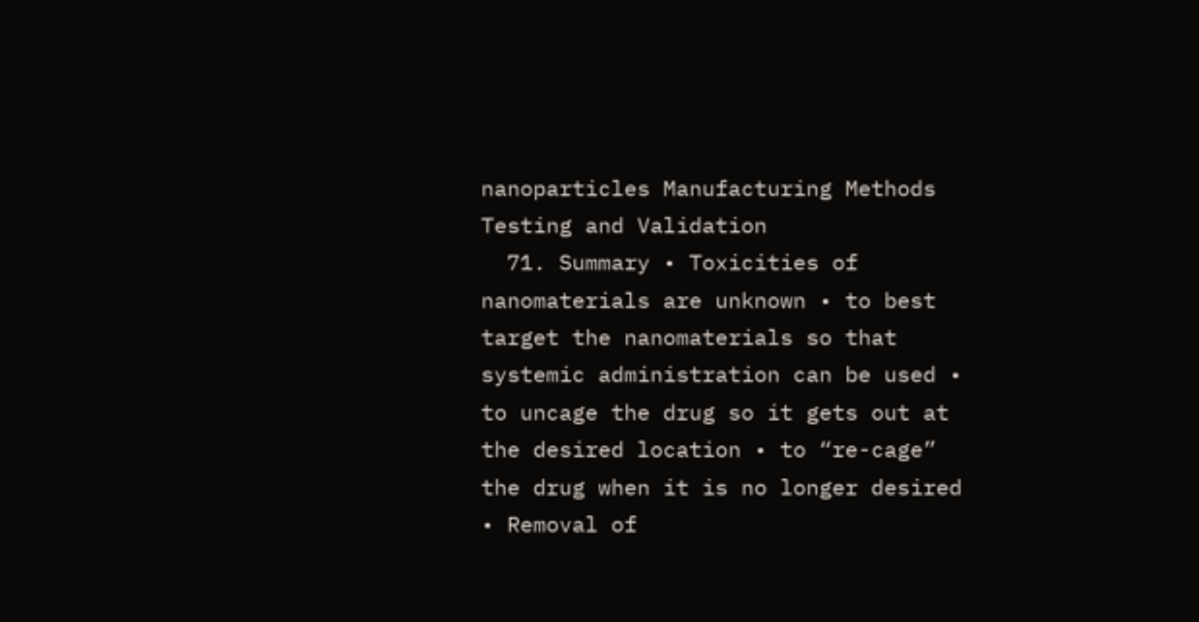nanoparticles Manufacturing Methods Testing and Validation
  71. Summary • Toxicities of nanomaterials are unknown • to best target the nanomaterials so that systemic administration can be used • to uncage the drug so it gets out at the desired location • to “re-cage” the drug when it is no longer desired • Removal of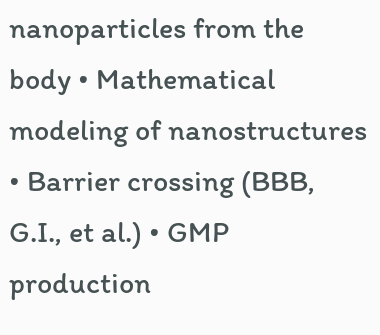nanoparticles from the body • Mathematical modeling of nanostructures • Barrier crossing (BBB, G.I., et al.) • GMP production